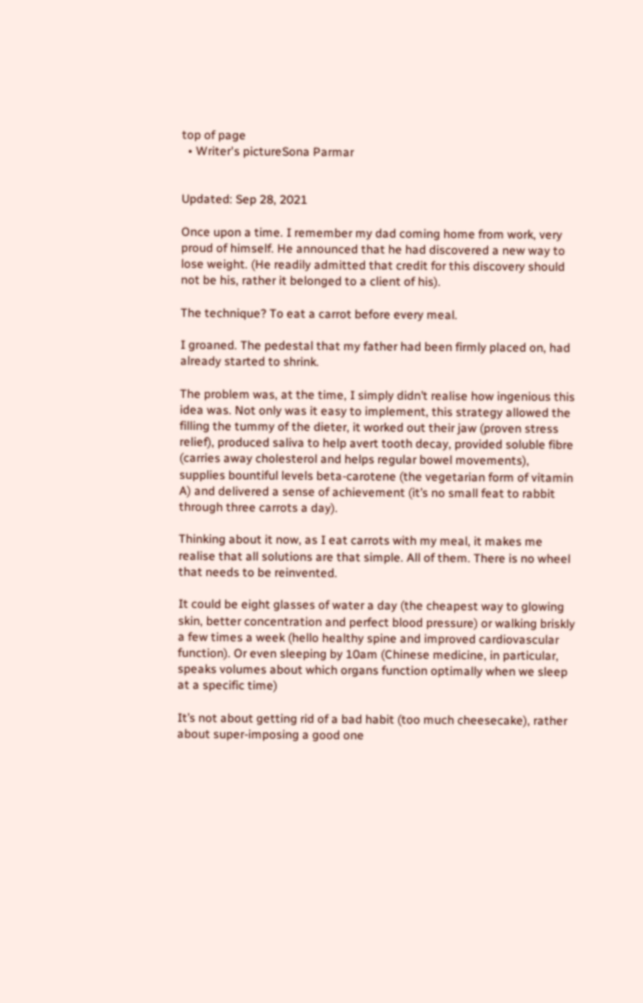top of page
  • Writer's pictureSona Parmar


Updated: Sep 28, 2021

Once upon a time. I remember my dad coming home from work, very proud of himself. He announced that he had discovered a new way to lose weight. (He readily admitted that credit for this discovery should not be his, rather it belonged to a client of his).

The technique? To eat a carrot before every meal.

I groaned. The pedestal that my father had been firmly placed on, had already started to shrink.

The problem was, at the time, I simply didn’t realise how ingenious this idea was. Not only was it easy to implement, this strategy allowed the filling the tummy of the dieter, it worked out their jaw (proven stress relief), produced saliva to help avert tooth decay, provided soluble fibre (carries away cholesterol and helps regular bowel movements), supplies bountiful levels beta-carotene (the vegetarian form of vitamin A) and delivered a sense of achievement (it’s no small feat to rabbit through three carrots a day).

Thinking about it now, as I eat carrots with my meal, it makes me realise that all solutions are that simple. All of them. There is no wheel that needs to be reinvented.

It could be eight glasses of water a day (the cheapest way to glowing skin, better concentration and perfect blood pressure) or walking briskly a few times a week (hello healthy spine and improved cardiovascular function). Or even sleeping by 10am (Chinese medicine, in particular, speaks volumes about which organs function optimally when we sleep at a specific time)

It’s not about getting rid of a bad habit (too much cheesecake), rather about super-imposing a good one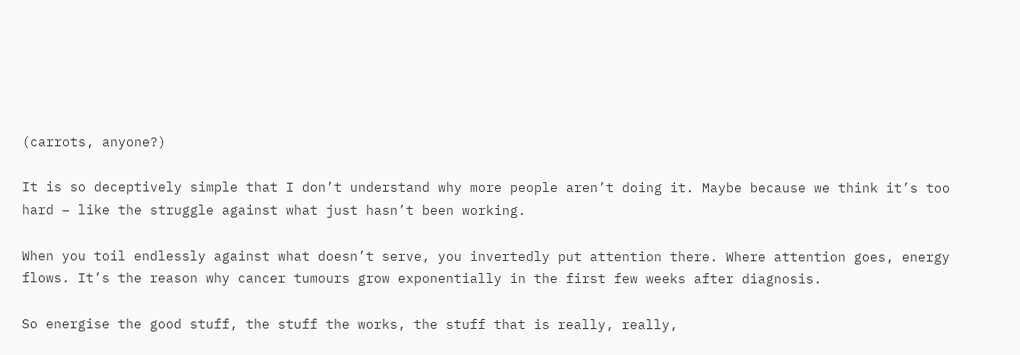(carrots, anyone?)

It is so deceptively simple that I don’t understand why more people aren’t doing it. Maybe because we think it’s too hard – like the struggle against what just hasn’t been working.

When you toil endlessly against what doesn’t serve, you invertedly put attention there. Where attention goes, energy flows. It’s the reason why cancer tumours grow exponentially in the first few weeks after diagnosis.

So energise the good stuff, the stuff the works, the stuff that is really, really,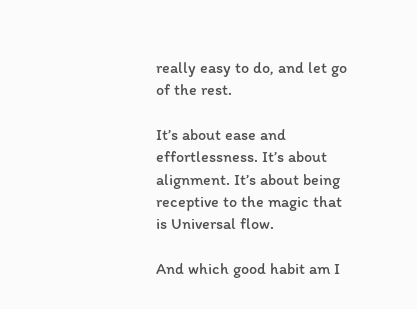really easy to do, and let go of the rest.

It’s about ease and effortlessness. It’s about alignment. It’s about being receptive to the magic that is Universal flow.

And which good habit am I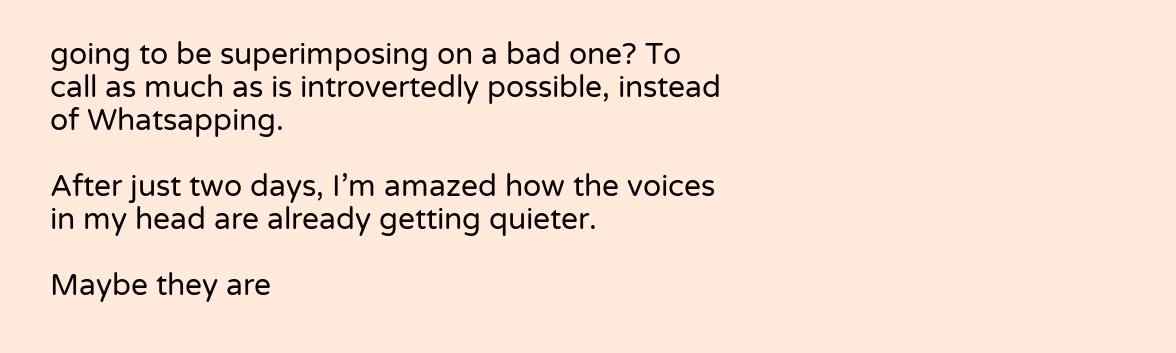going to be superimposing on a bad one? To call as much as is introvertedly possible, instead of Whatsapping.

After just two days, I’m amazed how the voices in my head are already getting quieter.

Maybe they are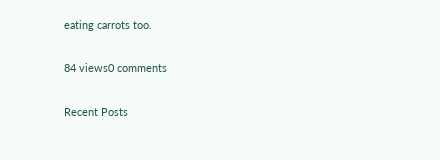eating carrots too.

84 views0 comments

Recent Posts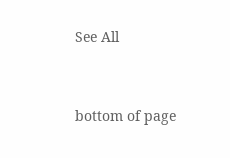See All



bottom of page